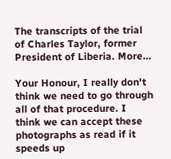The transcripts of the trial of Charles Taylor, former President of Liberia. More…

Your Honour, I really don't think we need to go through all of that procedure. I think we can accept these photographs as read if it speeds up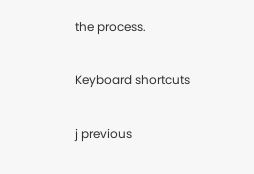the process.

Keyboard shortcuts

j previous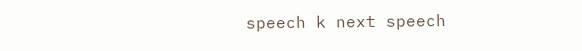speech k next speech